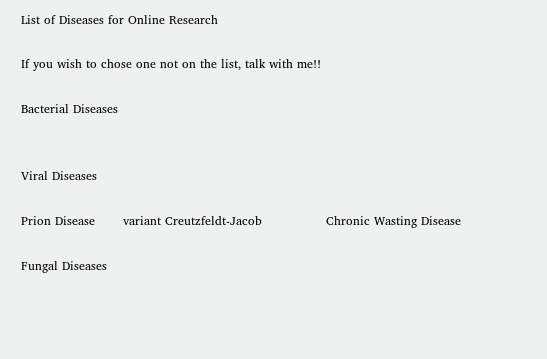List of Diseases for Online Research

If you wish to chose one not on the list, talk with me!!

Bacterial Diseases


Viral Diseases

Prion Disease       variant Creutzfeldt-Jacob                Chronic Wasting Disease

Fungal Diseases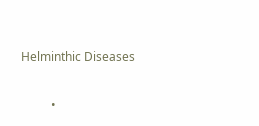Helminthic Diseases

          •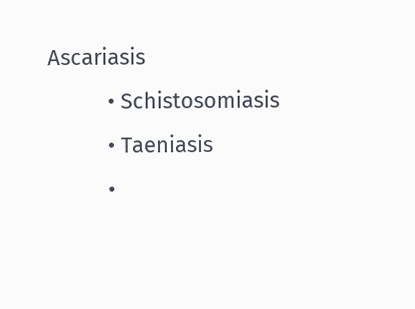Ascariasis
          • Schistosomiasis
          • Taeniasis
          •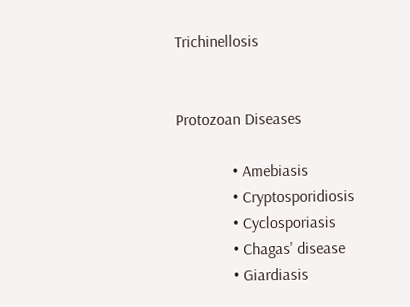Trichinellosis


Protozoan Diseases

              • Amebiasis
              • Cryptosporidiosis
              • Cyclosporiasis
              • Chagas' disease
              • Giardiasis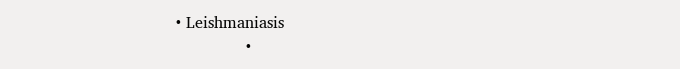• Leishmaniasis
              •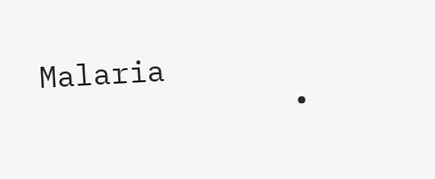Malaria
              •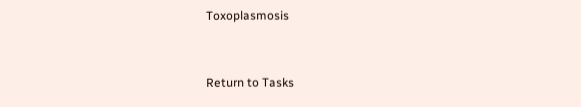Toxoplasmosis


Return to Tasks